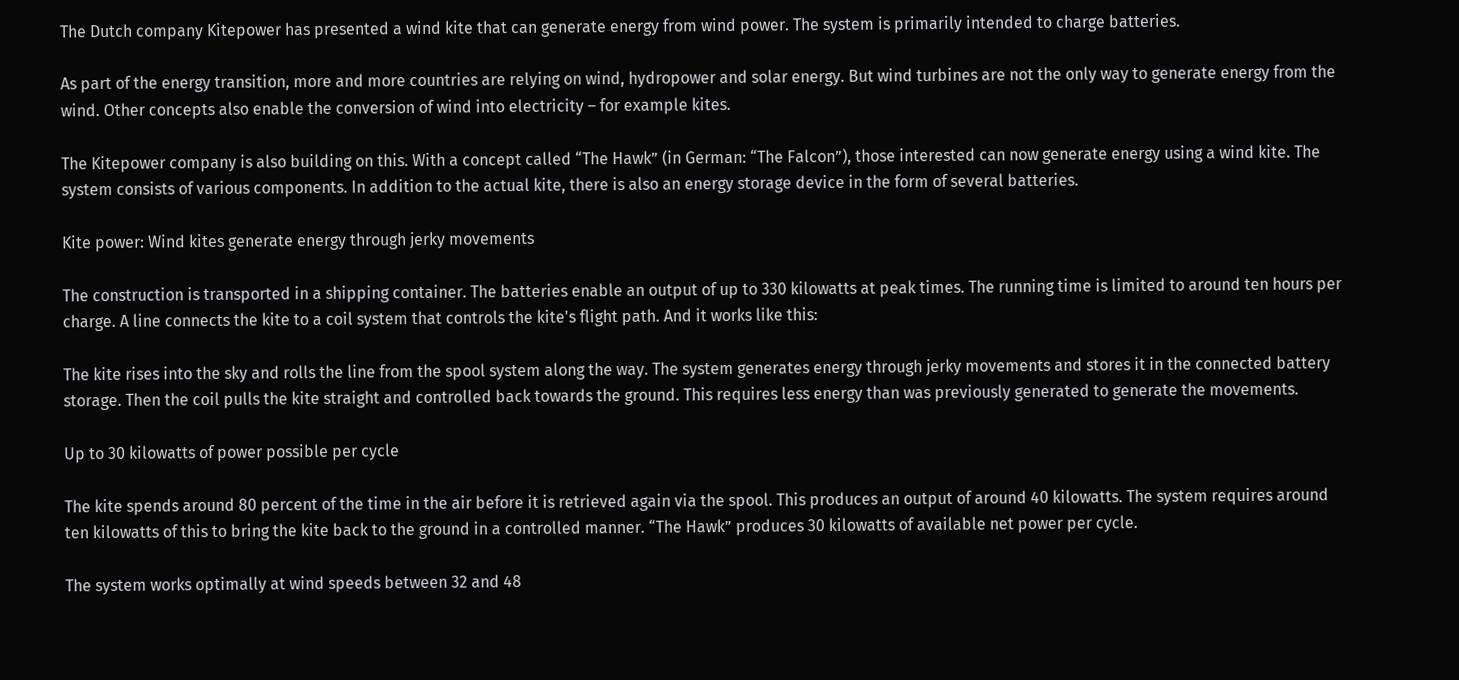The Dutch company Kitepower has presented a wind kite that can generate energy from wind power. The system is primarily intended to charge batteries.

As part of the energy transition, more and more countries are relying on wind, hydropower and solar energy. But wind turbines are not the only way to generate energy from the wind. Other concepts also enable the conversion of wind into electricity – for example kites.

The Kitepower company is also building on this. With a concept called “The Hawk” (in German: “The Falcon”), those interested can now generate energy using a wind kite. The system consists of various components. In addition to the actual kite, there is also an energy storage device in the form of several batteries.

Kite power: Wind kites generate energy through jerky movements

The construction is transported in a shipping container. The batteries enable an output of up to 330 kilowatts at peak times. The running time is limited to around ten hours per charge. A line connects the kite to a coil system that controls the kite's flight path. And it works like this:

The kite rises into the sky and rolls the line from the spool system along the way. The system generates energy through jerky movements and stores it in the connected battery storage. Then the coil pulls the kite straight and controlled back towards the ground. This requires less energy than was previously generated to generate the movements.

Up to 30 kilowatts of power possible per cycle

The kite spends around 80 percent of the time in the air before it is retrieved again via the spool. This produces an output of around 40 kilowatts. The system requires around ten kilowatts of this to bring the kite back to the ground in a controlled manner. “The Hawk” produces 30 kilowatts of available net power per cycle.

The system works optimally at wind speeds between 32 and 48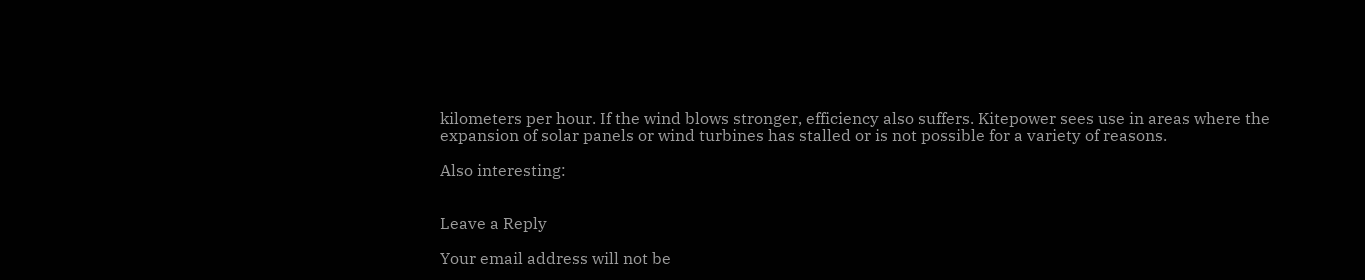kilometers per hour. If the wind blows stronger, efficiency also suffers. Kitepower sees use in areas where the expansion of solar panels or wind turbines has stalled or is not possible for a variety of reasons.

Also interesting:


Leave a Reply

Your email address will not be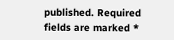published. Required fields are marked *